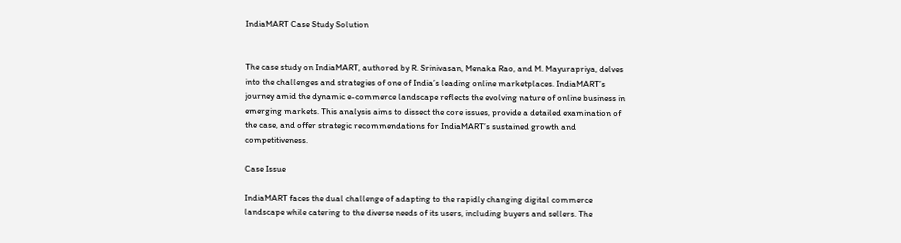IndiaMART Case Study Solution


The case study on IndiaMART, authored by R. Srinivasan, Menaka Rao, and M. Mayurapriya, delves into the challenges and strategies of one of India’s leading online marketplaces. IndiaMART’s journey amid the dynamic e-commerce landscape reflects the evolving nature of online business in emerging markets. This analysis aims to dissect the core issues, provide a detailed examination of the case, and offer strategic recommendations for IndiaMART’s sustained growth and competitiveness.

Case Issue

IndiaMART faces the dual challenge of adapting to the rapidly changing digital commerce landscape while catering to the diverse needs of its users, including buyers and sellers. The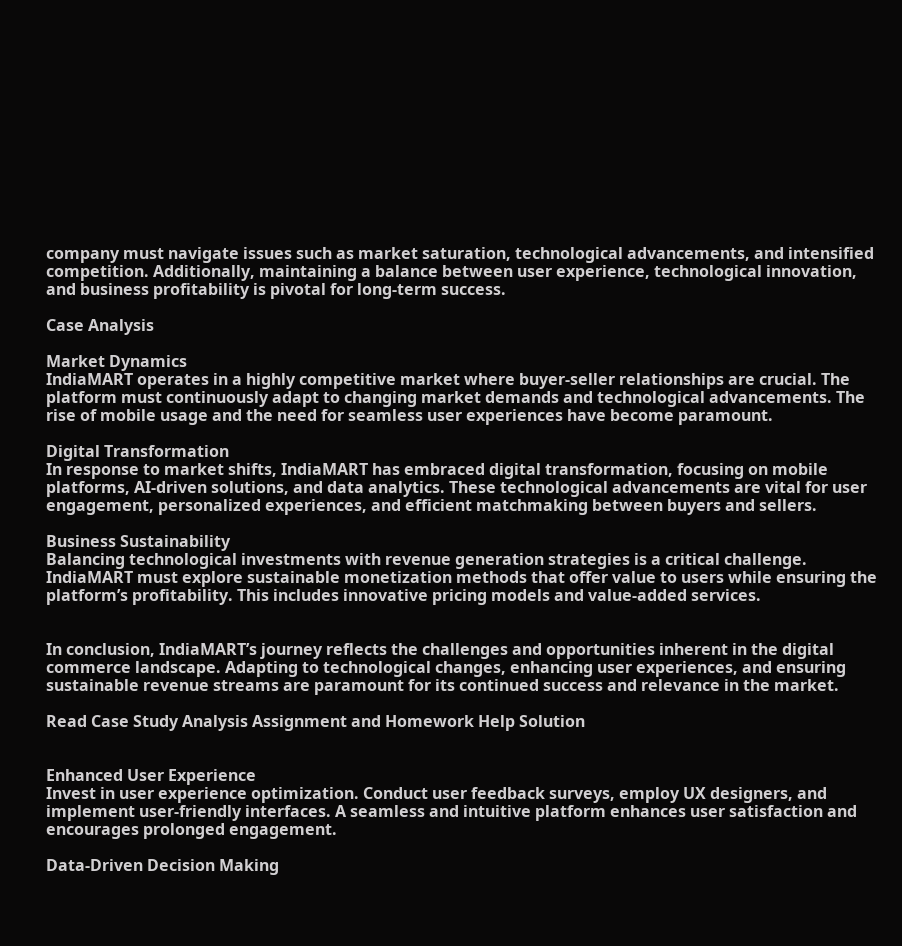company must navigate issues such as market saturation, technological advancements, and intensified competition. Additionally, maintaining a balance between user experience, technological innovation, and business profitability is pivotal for long-term success.

Case Analysis

Market Dynamics
IndiaMART operates in a highly competitive market where buyer-seller relationships are crucial. The platform must continuously adapt to changing market demands and technological advancements. The rise of mobile usage and the need for seamless user experiences have become paramount.

Digital Transformation
In response to market shifts, IndiaMART has embraced digital transformation, focusing on mobile platforms, AI-driven solutions, and data analytics. These technological advancements are vital for user engagement, personalized experiences, and efficient matchmaking between buyers and sellers.

Business Sustainability
Balancing technological investments with revenue generation strategies is a critical challenge. IndiaMART must explore sustainable monetization methods that offer value to users while ensuring the platform’s profitability. This includes innovative pricing models and value-added services.


In conclusion, IndiaMART’s journey reflects the challenges and opportunities inherent in the digital commerce landscape. Adapting to technological changes, enhancing user experiences, and ensuring sustainable revenue streams are paramount for its continued success and relevance in the market.

Read Case Study Analysis Assignment and Homework Help Solution


Enhanced User Experience
Invest in user experience optimization. Conduct user feedback surveys, employ UX designers, and implement user-friendly interfaces. A seamless and intuitive platform enhances user satisfaction and encourages prolonged engagement.

Data-Driven Decision Making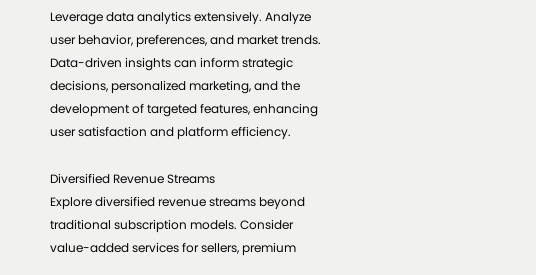Leverage data analytics extensively. Analyze user behavior, preferences, and market trends. Data-driven insights can inform strategic decisions, personalized marketing, and the development of targeted features, enhancing user satisfaction and platform efficiency.

Diversified Revenue Streams
Explore diversified revenue streams beyond traditional subscription models. Consider value-added services for sellers, premium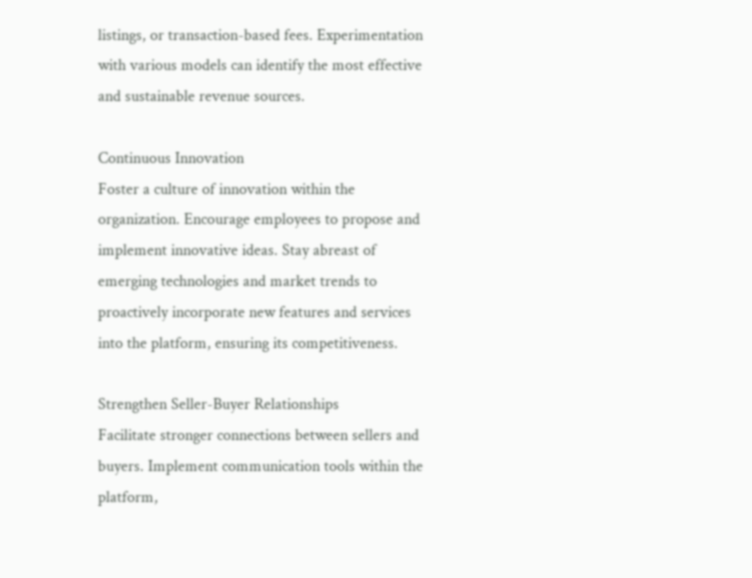listings, or transaction-based fees. Experimentation with various models can identify the most effective and sustainable revenue sources.

Continuous Innovation
Foster a culture of innovation within the organization. Encourage employees to propose and implement innovative ideas. Stay abreast of emerging technologies and market trends to proactively incorporate new features and services into the platform, ensuring its competitiveness.

Strengthen Seller-Buyer Relationships
Facilitate stronger connections between sellers and buyers. Implement communication tools within the platform,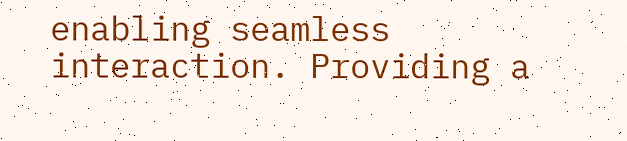enabling seamless interaction. Providing a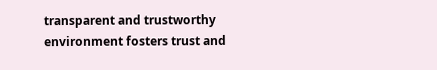transparent and trustworthy environment fosters trust and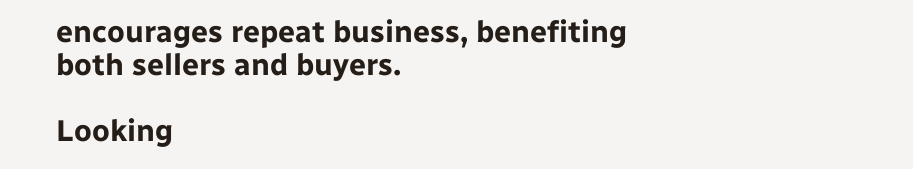encourages repeat business, benefiting both sellers and buyers.

Looking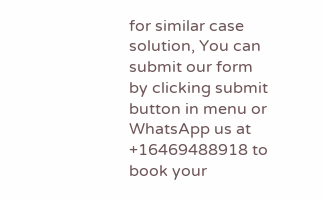for similar case solution, You can submit our form by clicking submit button in menu or WhatsApp us at +16469488918 to book your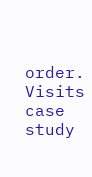order.  Visits case study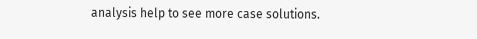analysis help to see more case solutions.